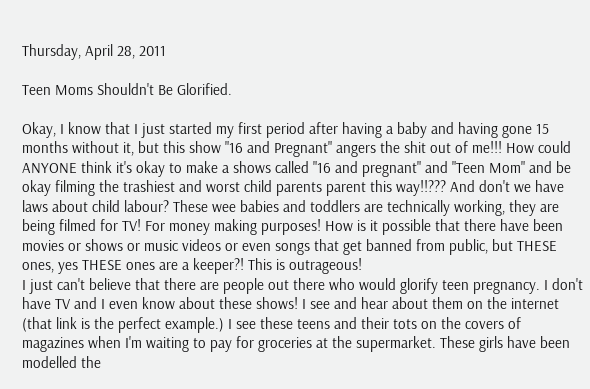Thursday, April 28, 2011

Teen Moms Shouldn't Be Glorified.

Okay, I know that I just started my first period after having a baby and having gone 15 months without it, but this show "16 and Pregnant" angers the shit out of me!!! How could ANYONE think it's okay to make a shows called "16 and pregnant" and "Teen Mom" and be okay filming the trashiest and worst child parents parent this way!!??? And don't we have laws about child labour? These wee babies and toddlers are technically working, they are being filmed for TV! For money making purposes! How is it possible that there have been movies or shows or music videos or even songs that get banned from public, but THESE ones, yes THESE ones are a keeper?! This is outrageous!
I just can't believe that there are people out there who would glorify teen pregnancy. I don't have TV and I even know about these shows! I see and hear about them on the internet (that link is the perfect example.) I see these teens and their tots on the covers of magazines when I'm waiting to pay for groceries at the supermarket. These girls have been modelled the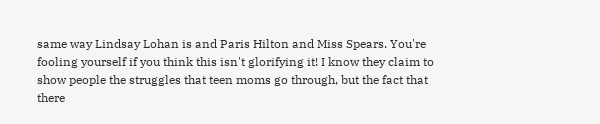same way Lindsay Lohan is and Paris Hilton and Miss Spears. You're fooling yourself if you think this isn't glorifying it! I know they claim to show people the struggles that teen moms go through, but the fact that there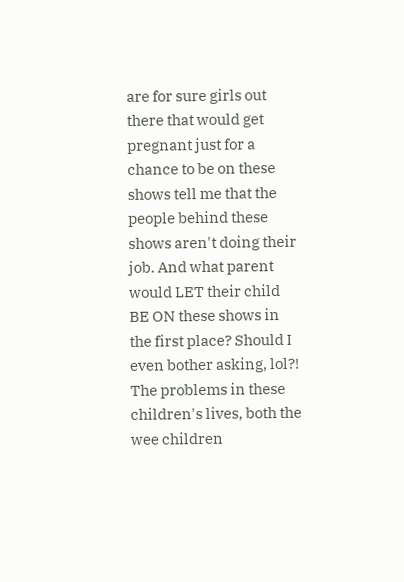are for sure girls out there that would get pregnant just for a chance to be on these shows tell me that the people behind these shows aren't doing their job. And what parent would LET their child BE ON these shows in the first place? Should I even bother asking, lol?! The problems in these children's lives, both the wee children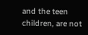and the teen children, are not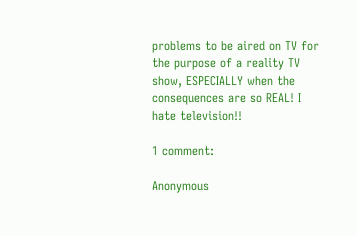problems to be aired on TV for the purpose of a reality TV show, ESPECIALLY when the consequences are so REAL! I hate television!!

1 comment:

Anonymous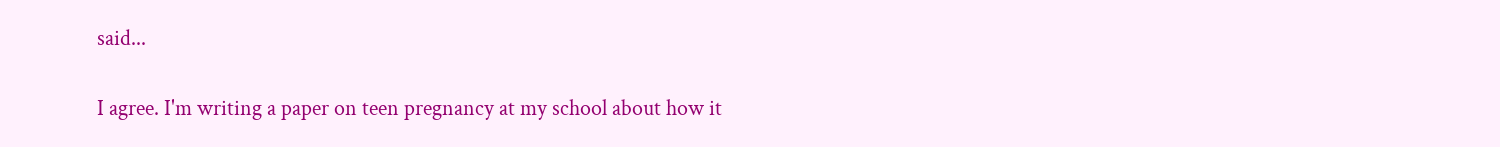said...

I agree. I'm writing a paper on teen pregnancy at my school about how it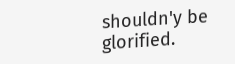shouldn'y be glorified.